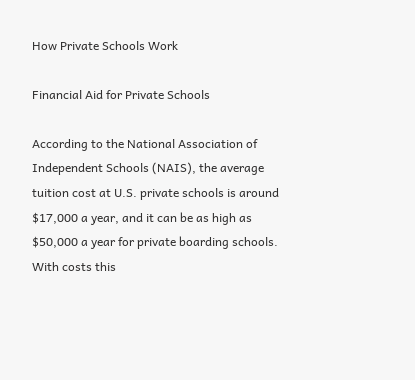How Private Schools Work

Financial Aid for Private Schools

According to the National Association of Independent Schools (NAIS), the average tuition cost at U.S. private schools is around $17,000 a year, and it can be as high as $50,000 a year for private boarding schools. With costs this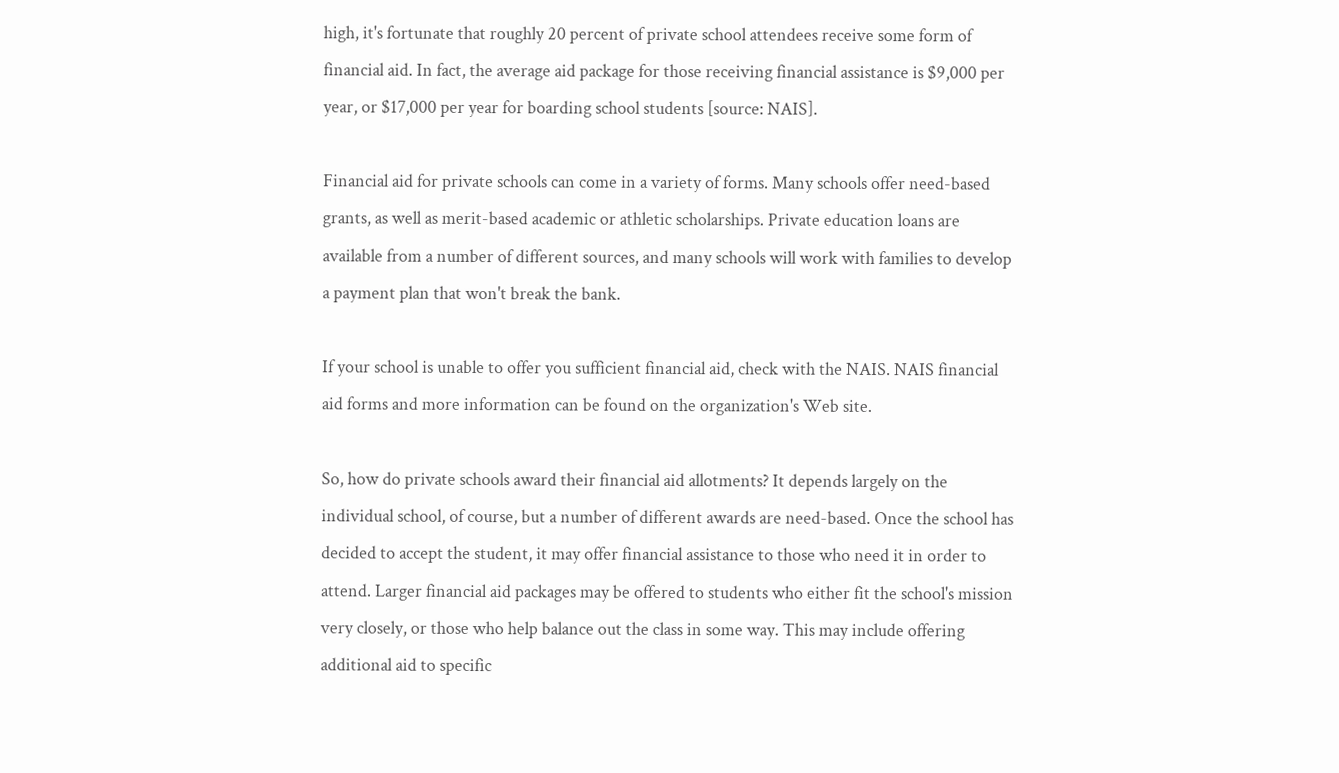high, it's fortunate that roughly 20 percent of private school attendees receive some form of financial aid. In fact, the average aid package for those receiving financial assistance is $9,000 per year, or $17,000 per year for boarding school students [source: NAIS].

Financial aid for private schools can come in a variety of forms. Many schools offer need-based grants, as well as merit-based academic or athletic scholarships. Private education loans are available from a number of different sources, and many schools will work with families to develop a payment plan that won't break the bank.

If your school is unable to offer you sufficient financial aid, check with the NAIS. NAIS financial aid forms and more information can be found on the organization's Web site.

So, how do private schools award their financial aid allotments? It depends largely on the individual school, of course, but a number of different awards are need-based. Once the school has decided to accept the student, it may offer financial assistance to those who need it in order to attend. Larger financial aid packages may be offered to students who either fit the school's mission very closely, or those who help balance out the class in some way. This may include offering additional aid to specific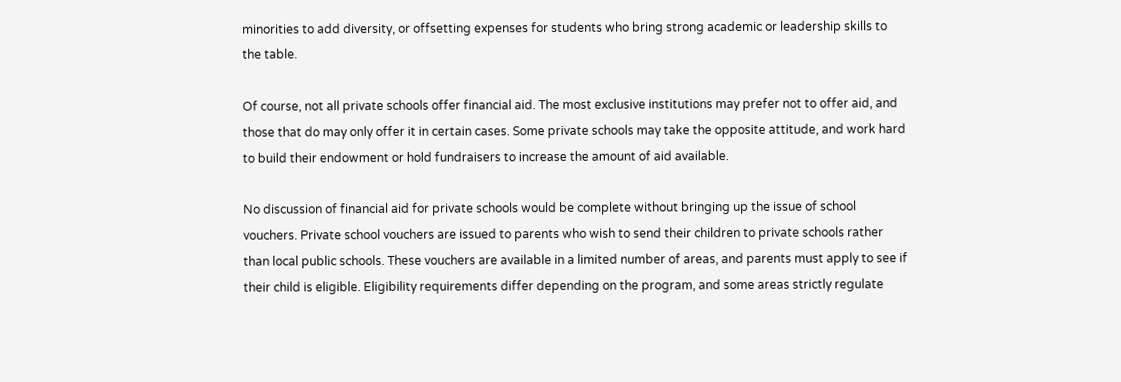minorities to add diversity, or offsetting expenses for students who bring strong academic or leadership skills to the table.

Of course, not all private schools offer financial aid. The most exclusive institutions may prefer not to offer aid, and those that do may only offer it in certain cases. Some private schools may take the opposite attitude, and work hard to build their endowment or hold fundraisers to increase the amount of aid available.

No discussion of financial aid for private schools would be complete without bringing up the issue of school vouchers. Private school vouchers are issued to parents who wish to send their children to private schools rather than local public schools. These vouchers are available in a limited number of areas, and parents must apply to see if their child is eligible. Eligibility requirements differ depending on the program, and some areas strictly regulate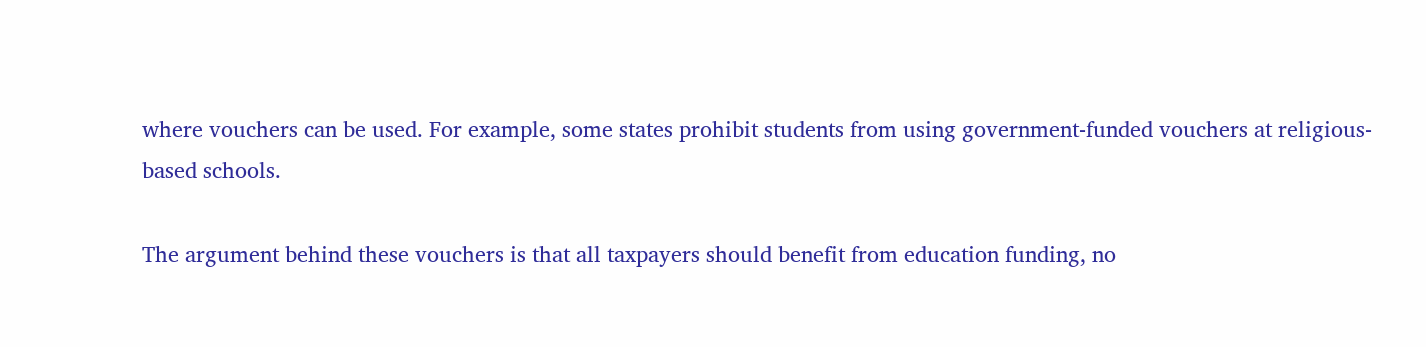where vouchers can be used. For example, some states prohibit students from using government-funded vouchers at religious-based schools.

The argument behind these vouchers is that all taxpayers should benefit from education funding, no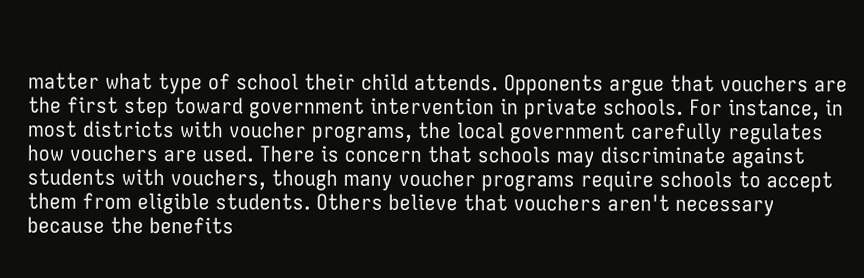matter what type of school their child attends. Opponents argue that vouchers are the first step toward government intervention in private schools. For instance, in most districts with voucher programs, the local government carefully regulates how vouchers are used. There is concern that schools may discriminate against students with vouchers, though many voucher programs require schools to accept them from eligible students. Others believe that vouchers aren't necessary because the benefits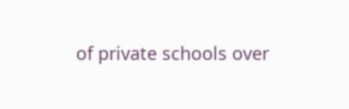of private schools over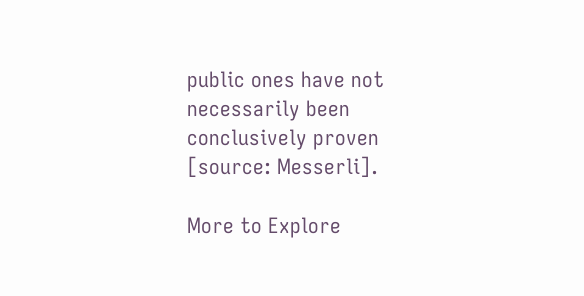public ones have not necessarily been conclusively proven [source: Messerli].

More to Explore